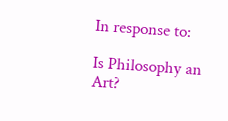In response to:

Is Philosophy an Art?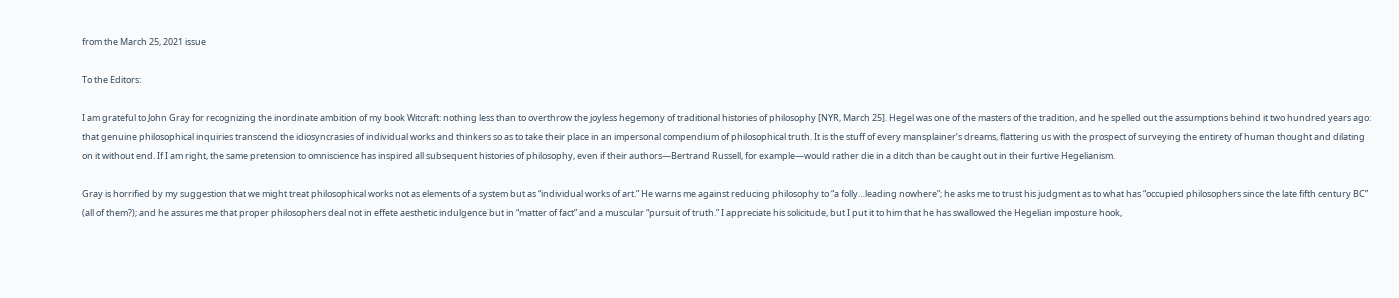from the March 25, 2021 issue

To the Editors:

I am grateful to John Gray for recognizing the inordinate ambition of my book Witcraft: nothing less than to overthrow the joyless hegemony of traditional histories of philosophy [NYR, March 25]. Hegel was one of the masters of the tradition, and he spelled out the assumptions behind it two hundred years ago: that genuine philosophical inquiries transcend the idiosyncrasies of individual works and thinkers so as to take their place in an impersonal compendium of philosophical truth. It is the stuff of every mansplainer’s dreams, flattering us with the prospect of surveying the entirety of human thought and dilating on it without end. If I am right, the same pretension to omniscience has inspired all subsequent histories of philosophy, even if their authors—Bertrand Russell, for example—would rather die in a ditch than be caught out in their furtive Hegelianism.

Gray is horrified by my suggestion that we might treat philosophical works not as elements of a system but as “individual works of art.” He warns me against reducing philosophy to “a folly…leading nowhere”; he asks me to trust his judgment as to what has “occupied philosophers since the late fifth century BC” (all of them?); and he assures me that proper philosophers deal not in effete aesthetic indulgence but in “matter of fact” and a muscular “pursuit of truth.” I appreciate his solicitude, but I put it to him that he has swallowed the Hegelian imposture hook,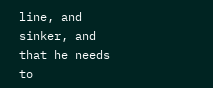line, and sinker, and that he needs to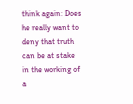think again: Does he really want to deny that truth can be at stake in the working of a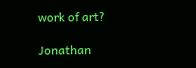work of art?

Jonathan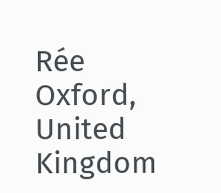Rée
Oxford, United Kingdom